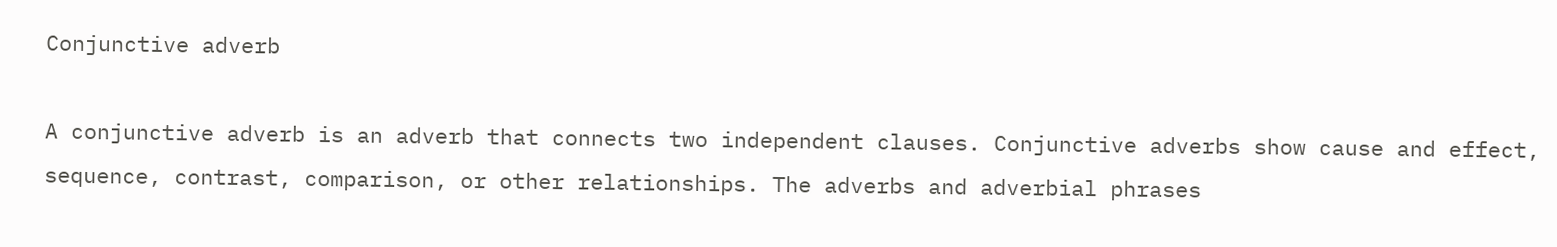Conjunctive adverb

A conjunctive adverb is an adverb that connects two independent clauses. Conjunctive adverbs show cause and effect, sequence, contrast, comparison, or other relationships. The adverbs and adverbial phrases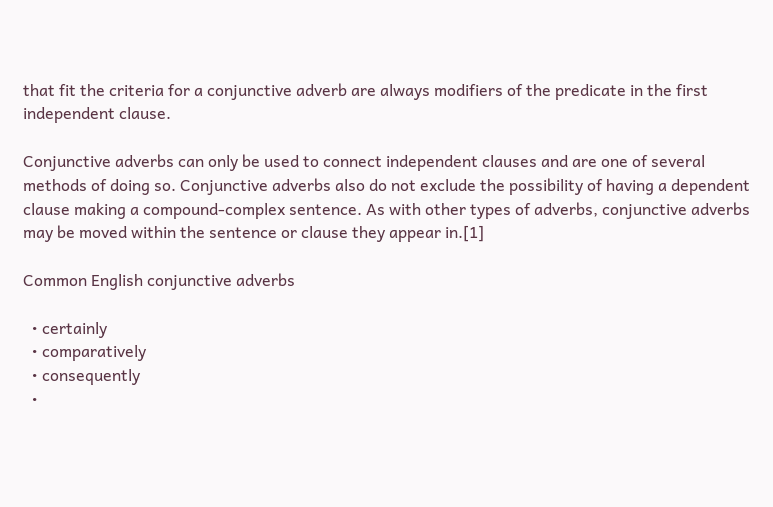that fit the criteria for a conjunctive adverb are always modifiers of the predicate in the first independent clause.

Conjunctive adverbs can only be used to connect independent clauses and are one of several methods of doing so. Conjunctive adverbs also do not exclude the possibility of having a dependent clause making a compound-complex sentence. As with other types of adverbs, conjunctive adverbs may be moved within the sentence or clause they appear in.[1]

Common English conjunctive adverbs

  • certainly
  • comparatively
  • consequently
  •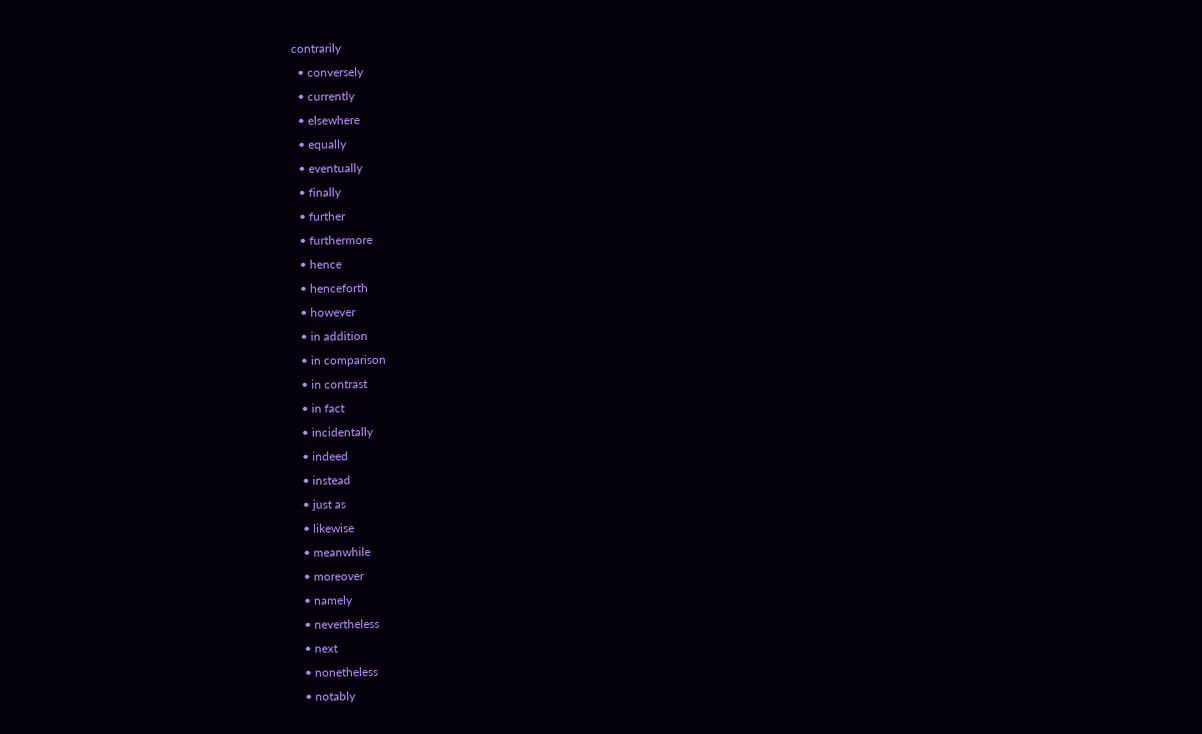contrarily
  • conversely
  • currently
  • elsewhere
  • equally
  • eventually
  • finally
  • further
  • furthermore
  • hence
  • henceforth
  • however
  • in addition
  • in comparison
  • in contrast
  • in fact
  • incidentally
  • indeed
  • instead
  • just as
  • likewise
  • meanwhile
  • moreover
  • namely
  • nevertheless
  • next
  • nonetheless
  • notably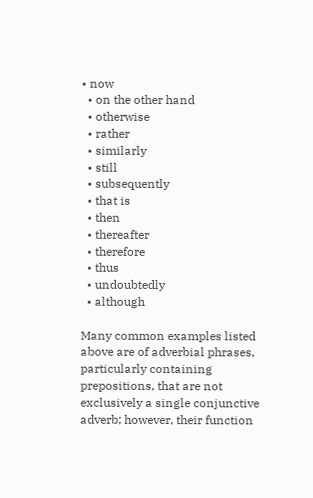• now
  • on the other hand
  • otherwise
  • rather
  • similarly
  • still
  • subsequently
  • that is
  • then
  • thereafter
  • therefore
  • thus
  • undoubtedly
  • although

Many common examples listed above are of adverbial phrases, particularly containing prepositions, that are not exclusively a single conjunctive adverb; however, their function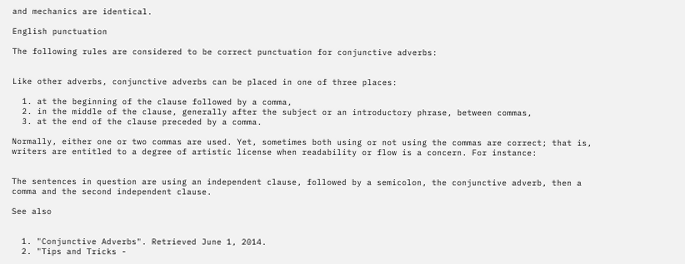and mechanics are identical.

English punctuation

The following rules are considered to be correct punctuation for conjunctive adverbs:


Like other adverbs, conjunctive adverbs can be placed in one of three places:

  1. at the beginning of the clause followed by a comma,
  2. in the middle of the clause, generally after the subject or an introductory phrase, between commas,
  3. at the end of the clause preceded by a comma.

Normally, either one or two commas are used. Yet, sometimes both using or not using the commas are correct; that is, writers are entitled to a degree of artistic license when readability or flow is a concern. For instance:


The sentences in question are using an independent clause, followed by a semicolon, the conjunctive adverb, then a comma and the second independent clause.

See also


  1. "Conjunctive Adverbs". Retrieved June 1, 2014.
  2. "Tips and Tricks -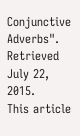Conjunctive Adverbs". Retrieved July 22, 2015.
This article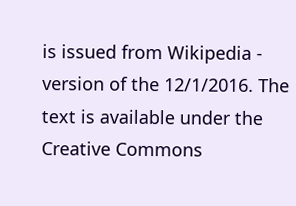is issued from Wikipedia - version of the 12/1/2016. The text is available under the Creative Commons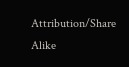Attribution/Share Alike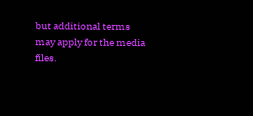but additional terms may apply for the media files.